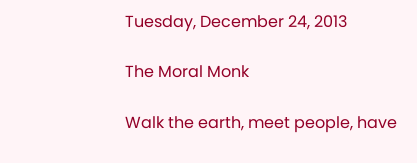Tuesday, December 24, 2013

The Moral Monk

Walk the earth, meet people, have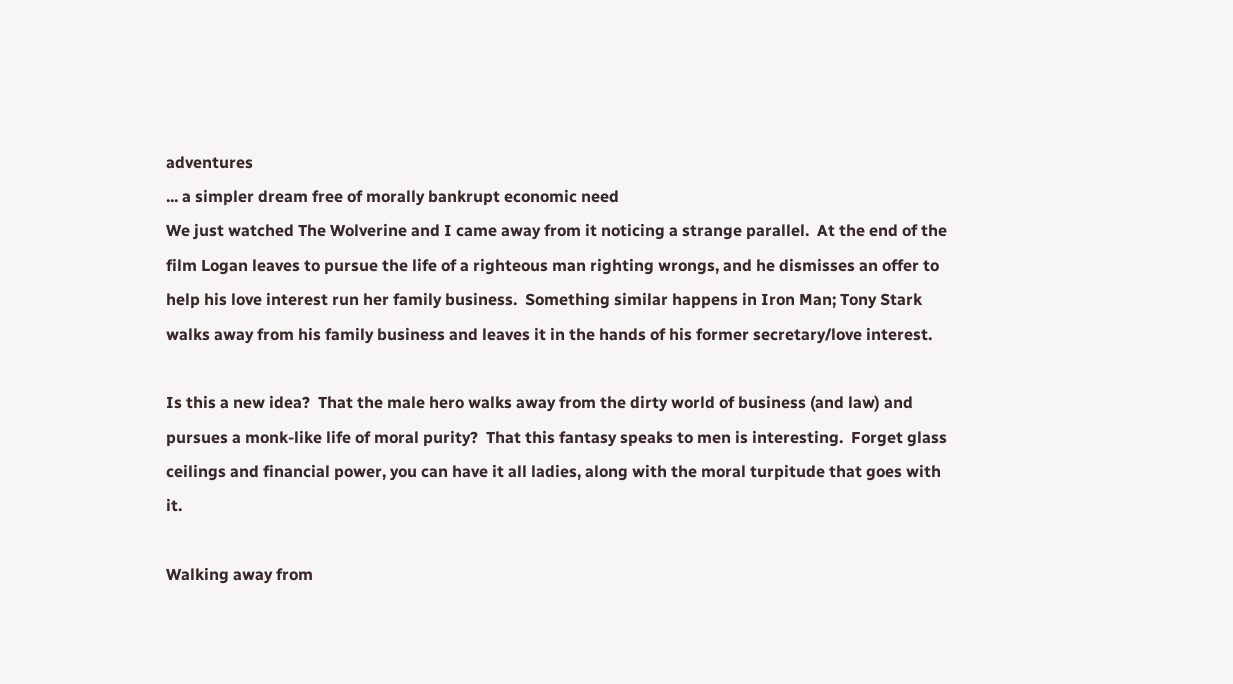adventures
... a simpler dream free of morally bankrupt economic need
We just watched The Wolverine and I came away from it noticing a strange parallel.  At the end of the film Logan leaves to pursue the life of a righteous man righting wrongs, and he dismisses an offer to help his love interest run her family business.  Something similar happens in Iron Man; Tony Stark walks away from his family business and leaves it in the hands of his former secretary/love interest.

Is this a new idea?  That the male hero walks away from the dirty world of business (and law) and pursues a monk-like life of moral purity?  That this fantasy speaks to men is interesting.  Forget glass ceilings and financial power, you can have it all ladies, along with the moral turpitude that goes with it.

Walking away from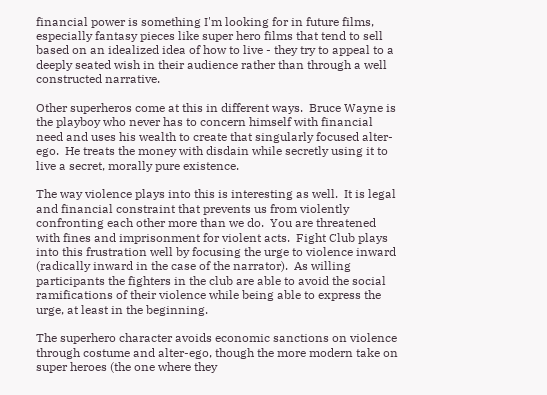financial power is something I'm looking for in future films, especially fantasy pieces like super hero films that tend to sell based on an idealized idea of how to live - they try to appeal to a deeply seated wish in their audience rather than through a well constructed narrative.

Other superheros come at this in different ways.  Bruce Wayne is the playboy who never has to concern himself with financial need and uses his wealth to create that singularly focused alter-ego.  He treats the money with disdain while secretly using it to live a secret, morally pure existence.

The way violence plays into this is interesting as well.  It is legal and financial constraint that prevents us from violently confronting each other more than we do.  You are threatened with fines and imprisonment for violent acts.  Fight Club plays into this frustration well by focusing the urge to violence inward (radically inward in the case of the narrator).  As willing participants the fighters in the club are able to avoid the social ramifications of their violence while being able to express the urge, at least in the beginning.

The superhero character avoids economic sanctions on violence  through costume and alter-ego, though the more modern take on super heroes (the one where they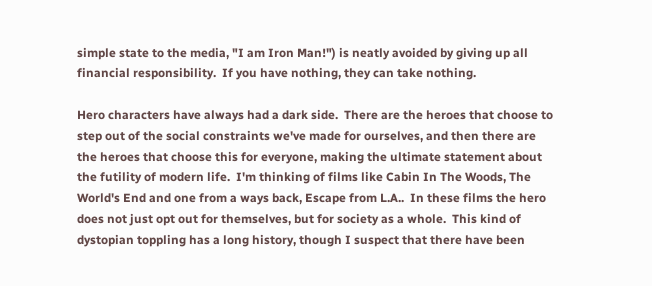simple state to the media, "I am Iron Man!") is neatly avoided by giving up all financial responsibility.  If you have nothing, they can take nothing.

Hero characters have always had a dark side.  There are the heroes that choose to step out of the social constraints we've made for ourselves, and then there are the heroes that choose this for everyone, making the ultimate statement about the futility of modern life.  I'm thinking of films like Cabin In The Woods, The World's End and one from a ways back, Escape from L.A..  In these films the hero does not just opt out for themselves, but for society as a whole.  This kind of dystopian toppling has a long history, though I suspect that there have been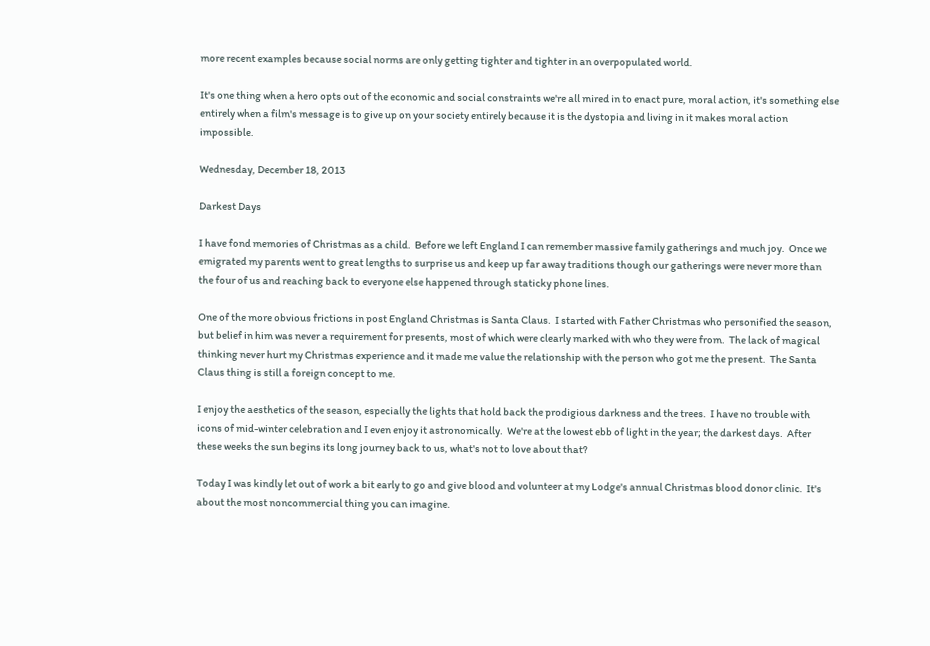more recent examples because social norms are only getting tighter and tighter in an overpopulated world.

It's one thing when a hero opts out of the economic and social constraints we're all mired in to enact pure, moral action, it's something else entirely when a film's message is to give up on your society entirely because it is the dystopia and living in it makes moral action impossible.

Wednesday, December 18, 2013

Darkest Days

I have fond memories of Christmas as a child.  Before we left England I can remember massive family gatherings and much joy.  Once we emigrated my parents went to great lengths to surprise us and keep up far away traditions though our gatherings were never more than the four of us and reaching back to everyone else happened through staticky phone lines.

One of the more obvious frictions in post England Christmas is Santa Claus.  I started with Father Christmas who personified the season, but belief in him was never a requirement for presents, most of which were clearly marked with who they were from.  The lack of magical thinking never hurt my Christmas experience and it made me value the relationship with the person who got me the present.  The Santa Claus thing is still a foreign concept to me.

I enjoy the aesthetics of the season, especially the lights that hold back the prodigious darkness and the trees.  I have no trouble with icons of mid-winter celebration and I even enjoy it astronomically.  We're at the lowest ebb of light in the year; the darkest days.  After these weeks the sun begins its long journey back to us, what's not to love about that?

Today I was kindly let out of work a bit early to go and give blood and volunteer at my Lodge's annual Christmas blood donor clinic.  It's about the most noncommercial thing you can imagine.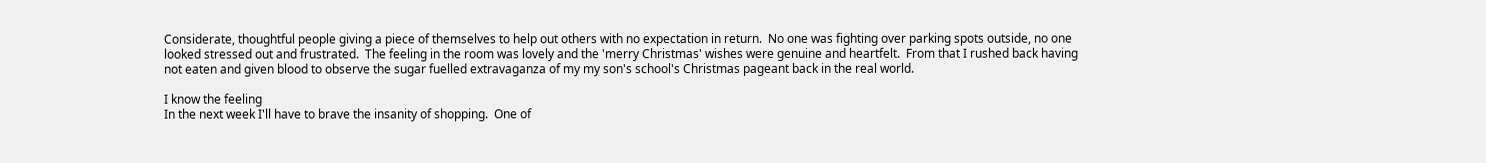Considerate, thoughtful people giving a piece of themselves to help out others with no expectation in return.  No one was fighting over parking spots outside, no one looked stressed out and frustrated.  The feeling in the room was lovely and the 'merry Christmas' wishes were genuine and heartfelt.  From that I rushed back having not eaten and given blood to observe the sugar fuelled extravaganza of my my son's school's Christmas pageant back in the real world.

I know the feeling
In the next week I'll have to brave the insanity of shopping.  One of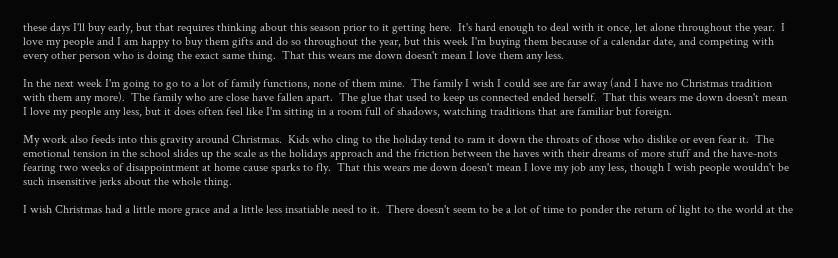these days I'll buy early, but that requires thinking about this season prior to it getting here.  It's hard enough to deal with it once, let alone throughout the year.  I love my people and I am happy to buy them gifts and do so throughout the year, but this week I'm buying them because of a calendar date, and competing with every other person who is doing the exact same thing.  That this wears me down doesn't mean I love them any less.

In the next week I'm going to go to a lot of family functions, none of them mine.  The family I wish I could see are far away (and I have no Christmas tradition with them any more).  The family who are close have fallen apart.  The glue that used to keep us connected ended herself.  That this wears me down doesn't mean I love my people any less, but it does often feel like I'm sitting in a room full of shadows, watching traditions that are familiar but foreign.

My work also feeds into this gravity around Christmas.  Kids who cling to the holiday tend to ram it down the throats of those who dislike or even fear it.  The emotional tension in the school slides up the scale as the holidays approach and the friction between the haves with their dreams of more stuff and the have-nots fearing two weeks of disappointment at home cause sparks to fly.  That this wears me down doesn't mean I love my job any less, though I wish people wouldn't be such insensitive jerks about the whole thing.

I wish Christmas had a little more grace and a little less insatiable need to it.  There doesn't seem to be a lot of time to ponder the return of light to the world at the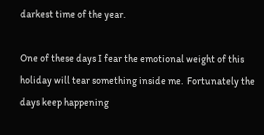darkest time of the year.

One of these days I fear the emotional weight of this holiday will tear something inside me.  Fortunately the days keep happening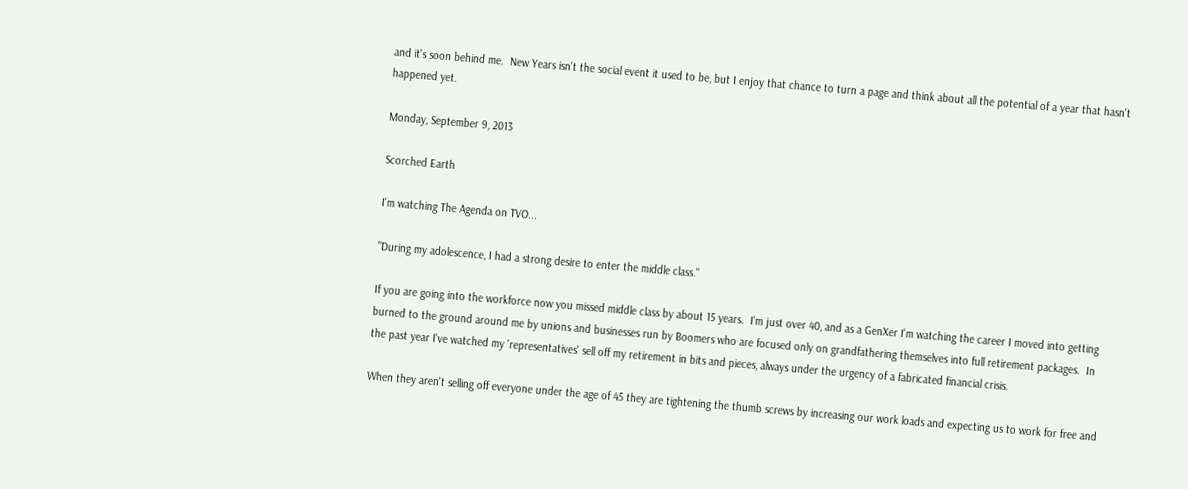and it's soon behind me.  New Years isn't the social event it used to be, but I enjoy that chance to turn a page and think about all the potential of a year that hasn't happened yet.

Monday, September 9, 2013

Scorched Earth

I'm watching The Agenda on TVO...

"During my adolescence, I had a strong desire to enter the middle class."

If you are going into the workforce now you missed middle class by about 15 years.  I'm just over 40, and as a GenXer I'm watching the career I moved into getting burned to the ground around me by unions and businesses run by Boomers who are focused only on grandfathering themselves into full retirement packages.  In the past year I've watched my 'representatives' sell off my retirement in bits and pieces, always under the urgency of a fabricated financial crisis.

When they aren't selling off everyone under the age of 45 they are tightening the thumb screws by increasing our work loads and expecting us to work for free and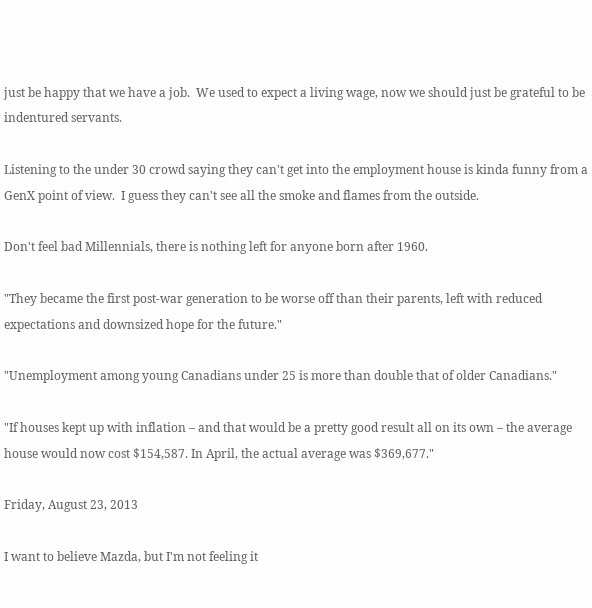just be happy that we have a job.  We used to expect a living wage, now we should just be grateful to be indentured servants.

Listening to the under 30 crowd saying they can't get into the employment house is kinda funny from a GenX point of view.  I guess they can't see all the smoke and flames from the outside.

Don't feel bad Millennials, there is nothing left for anyone born after 1960.

"They became the first post-war generation to be worse off than their parents, left with reduced expectations and downsized hope for the future."

"Unemployment among young Canadians under 25 is more than double that of older Canadians."

"If houses kept up with inflation – and that would be a pretty good result all on its own – the average house would now cost $154,587. In April, the actual average was $369,677."

Friday, August 23, 2013

I want to believe Mazda, but I'm not feeling it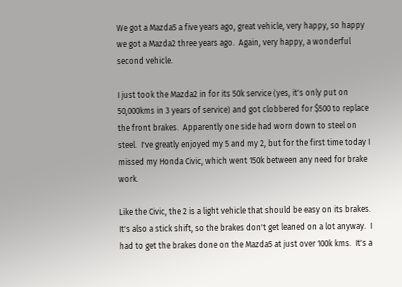We got a Mazda5 a five years ago, great vehicle, very happy, so happy we got a Mazda2 three years ago.  Again, very happy, a wonderful second vehicle.

I just took the Mazda2 in for its 50k service (yes, it's only put on 50,000kms in 3 years of service) and got clobbered for $500 to replace the front brakes.  Apparently one side had worn down to steel on steel.  I've greatly enjoyed my 5 and my 2, but for the first time today I missed my Honda Civic, which went 150k between any need for brake work.

Like the Civic, the 2 is a light vehicle that should be easy on its brakes.  It's also a stick shift, so the brakes don't get leaned on a lot anyway.  I had to get the brakes done on the Mazda5 at just over 100k kms.  It's a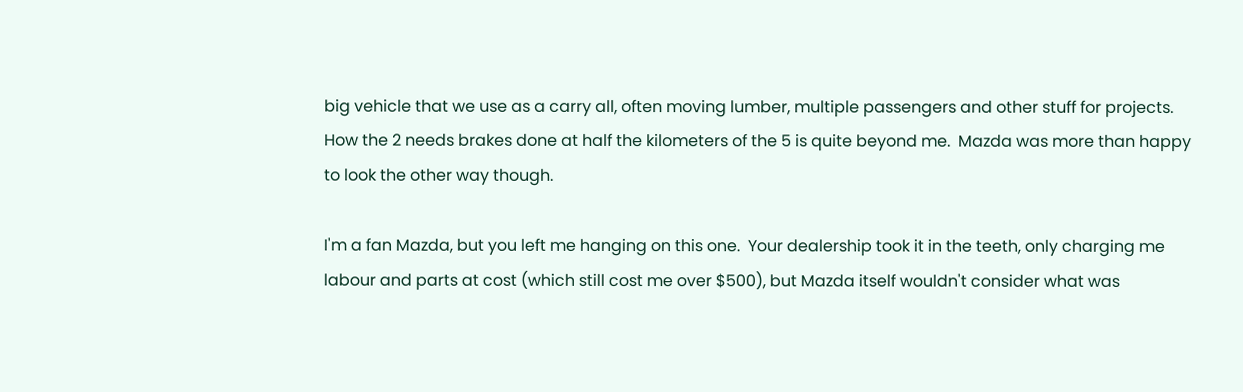big vehicle that we use as a carry all, often moving lumber, multiple passengers and other stuff for projects.  How the 2 needs brakes done at half the kilometers of the 5 is quite beyond me.  Mazda was more than happy to look the other way though.

I'm a fan Mazda, but you left me hanging on this one.  Your dealership took it in the teeth, only charging me labour and parts at cost (which still cost me over $500), but Mazda itself wouldn't consider what was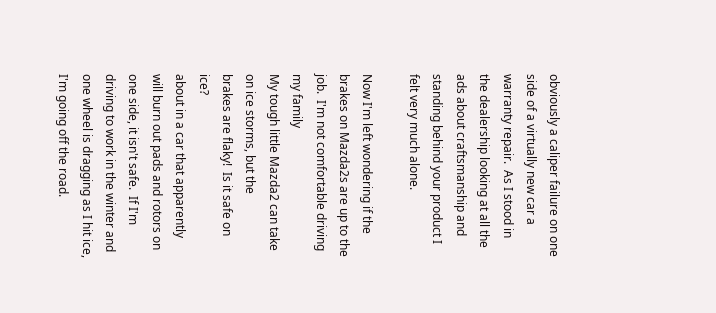obviously a caliper failure on one side of a virtually new car a warranty repair.  As I stood in the dealership looking at all the ads about craftsmanship and standing behind your product I felt very much alone.

Now I'm left wondering if the brakes on Mazda2s are up to the job.  I'm not comfortable driving my family
My tough little Mazda2 can take on ice storms, but the
brakes are flaky!  Is it safe on ice?
about in a car that apparently will burn out pads and rotors on one side, it isn't safe.  If I'm driving to work in the winter and one wheel is dragging as I hit ice, I'm going off the road.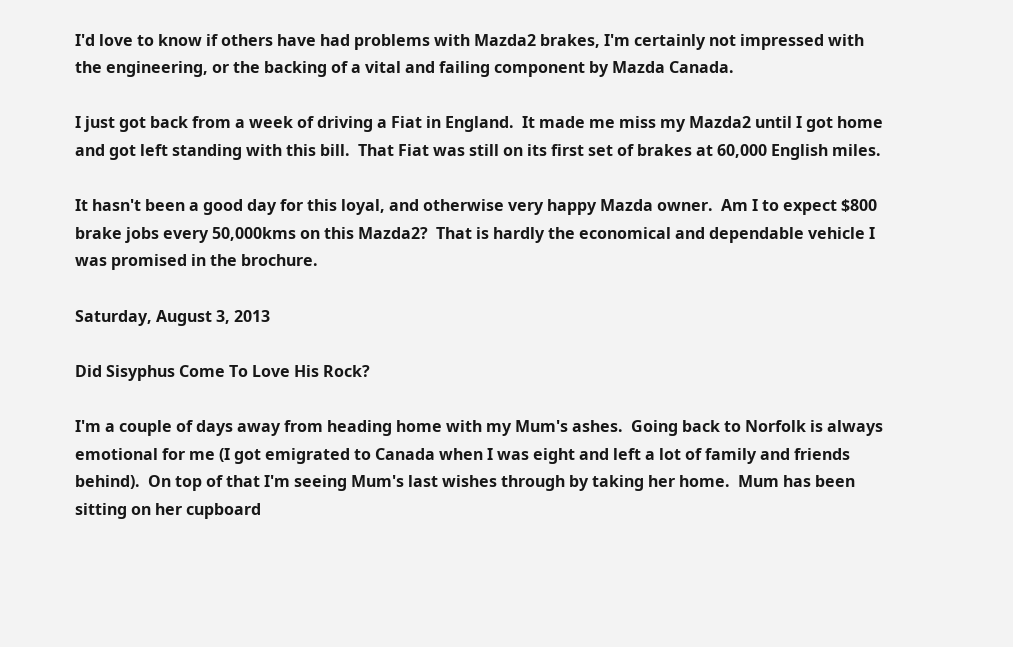I'd love to know if others have had problems with Mazda2 brakes, I'm certainly not impressed with the engineering, or the backing of a vital and failing component by Mazda Canada.

I just got back from a week of driving a Fiat in England.  It made me miss my Mazda2 until I got home and got left standing with this bill.  That Fiat was still on its first set of brakes at 60,000 English miles.

It hasn't been a good day for this loyal, and otherwise very happy Mazda owner.  Am I to expect $800 brake jobs every 50,000kms on this Mazda2?  That is hardly the economical and dependable vehicle I was promised in the brochure.

Saturday, August 3, 2013

Did Sisyphus Come To Love His Rock?

I'm a couple of days away from heading home with my Mum's ashes.  Going back to Norfolk is always emotional for me (I got emigrated to Canada when I was eight and left a lot of family and friends behind).  On top of that I'm seeing Mum's last wishes through by taking her home.  Mum has been sitting on her cupboard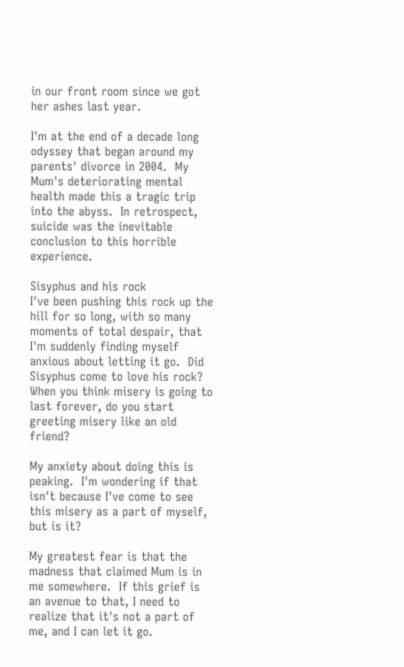in our front room since we got her ashes last year.

I'm at the end of a decade long odyssey that began around my parents' divorce in 2004.  My Mum's deteriorating mental health made this a tragic trip into the abyss.  In retrospect, suicide was the inevitable conclusion to this horrible experience.

Sisyphus and his rock
I've been pushing this rock up the hill for so long, with so many moments of total despair, that I'm suddenly finding myself anxious about letting it go.  Did Sisyphus come to love his rock?  When you think misery is going to last forever, do you start greeting misery like an old friend?

My anxiety about doing this is peaking.  I'm wondering if that isn't because I've come to see this misery as a part of myself, but is it?

My greatest fear is that the madness that claimed Mum is in me somewhere.  If this grief is an avenue to that, I need to realize that it's not a part of me, and I can let it go.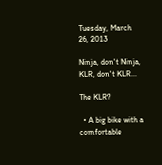Tuesday, March 26, 2013

Ninja, don't Ninja, KLR, don't KLR...

The KLR?

  • A big bike with a comfortable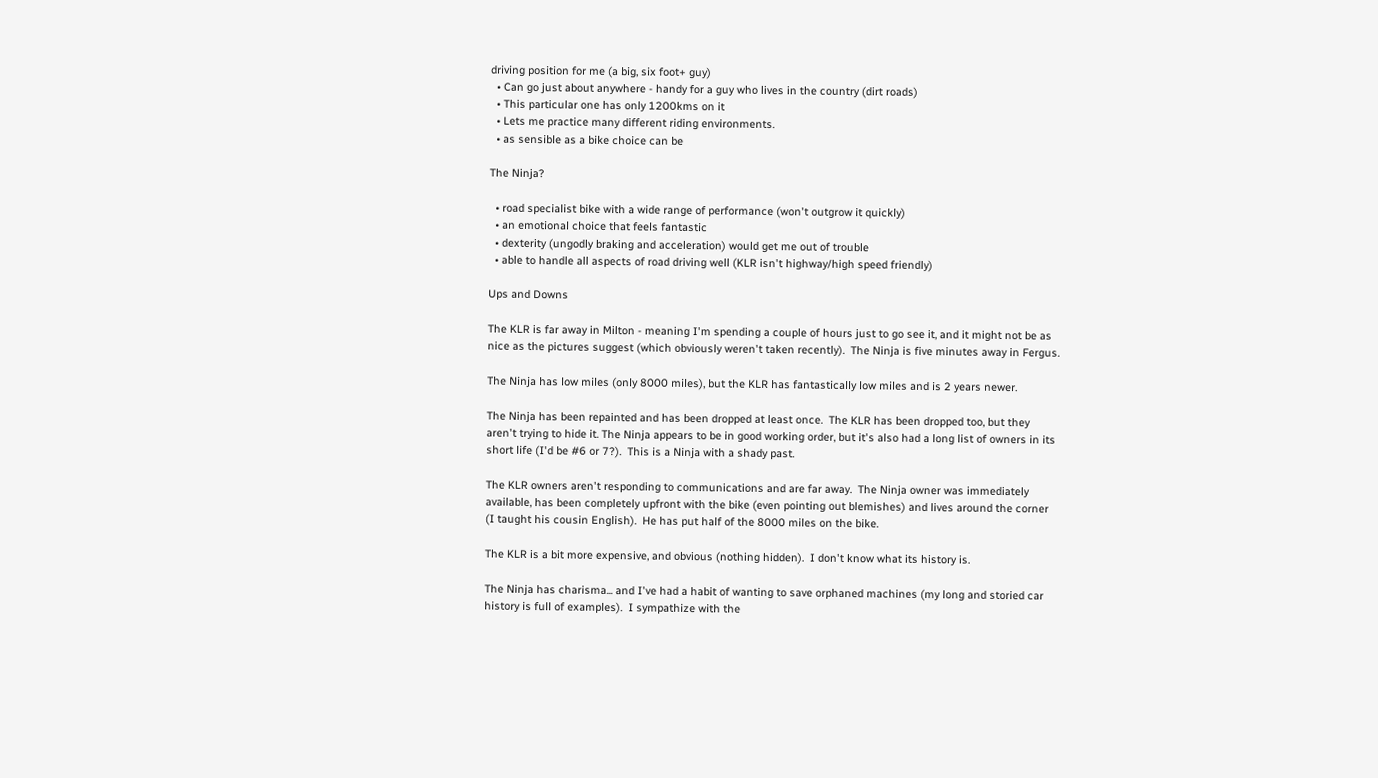driving position for me (a big, six foot+ guy)
  • Can go just about anywhere - handy for a guy who lives in the country (dirt roads)
  • This particular one has only 1200kms on it
  • Lets me practice many different riding environments.
  • as sensible as a bike choice can be

The Ninja?

  • road specialist bike with a wide range of performance (won't outgrow it quickly)
  • an emotional choice that feels fantastic
  • dexterity (ungodly braking and acceleration) would get me out of trouble
  • able to handle all aspects of road driving well (KLR isn't highway/high speed friendly)

Ups and Downs

The KLR is far away in Milton - meaning I'm spending a couple of hours just to go see it, and it might not be as nice as the pictures suggest (which obviously weren't taken recently).  The Ninja is five minutes away in Fergus.

The Ninja has low miles (only 8000 miles), but the KLR has fantastically low miles and is 2 years newer.

The Ninja has been repainted and has been dropped at least once.  The KLR has been dropped too, but they aren't trying to hide it. The Ninja appears to be in good working order, but it's also had a long list of owners in its short life (I'd be #6 or 7?).  This is a Ninja with a shady past.

The KLR owners aren't responding to communications and are far away.  The Ninja owner was immediately available, has been completely upfront with the bike (even pointing out blemishes) and lives around the corner (I taught his cousin English).  He has put half of the 8000 miles on the bike.

The KLR is a bit more expensive, and obvious (nothing hidden).  I don't know what its history is.

The Ninja has charisma... and I've had a habit of wanting to save orphaned machines (my long and storied car history is full of examples).  I sympathize with the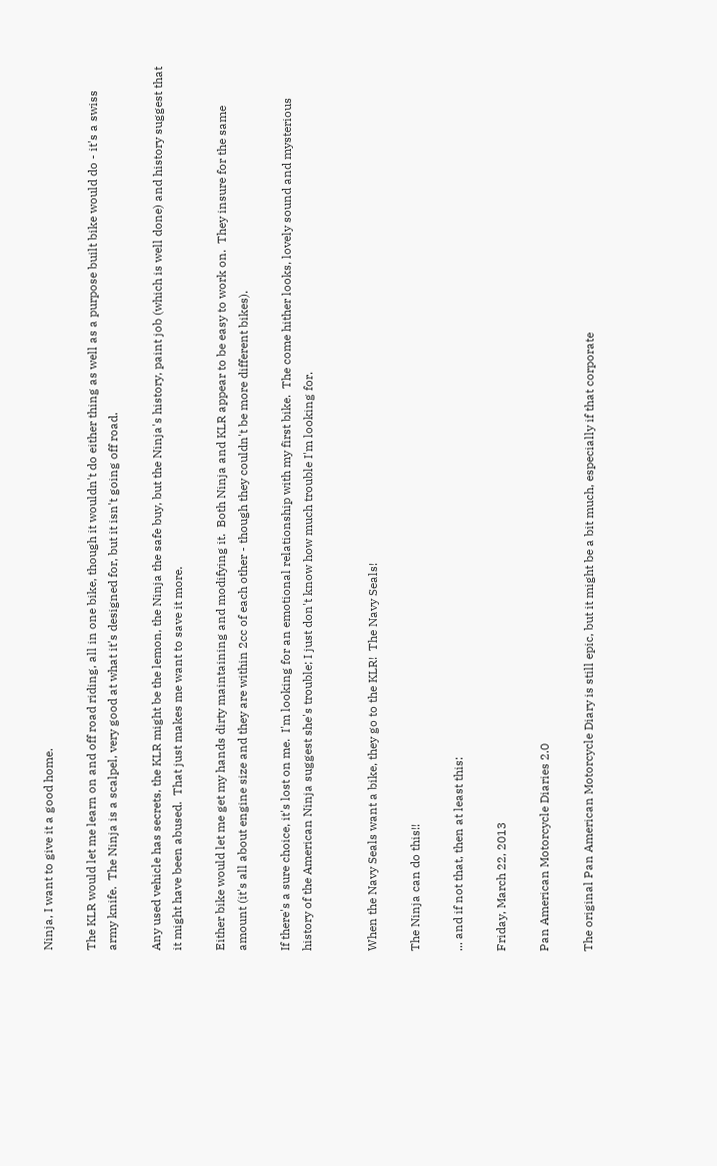Ninja, I want to give it a good home.

The KLR would let me learn on and off road riding, all in one bike, though it wouldn't do either thing as well as a purpose built bike would do - it's a swiss army knife.  The Ninja is a scalpel, very good at what it's designed for, but it isn't going off road.

Any used vehicle has secrets, the KLR might be the lemon, the Ninja the safe buy, but the Ninja's history, paint job (which is well done) and history suggest that it might have been abused.  That just makes me want to save it more.

Either bike would let me get my hands dirty maintaining and modifying it.  Both Ninja and KLR appear to be easy to work on.  They insure for the same amount (it's all about engine size and they are within 2cc of each other - though they couldn't be more different bikes).

If there's a sure choice, it's lost on me.  I'm looking for an emotional relationship with my first bike.  The come hither looks, lovely sound and mysterious history of the American Ninja suggest she's trouble; I just don't know how much trouble I'm looking for.


When the Navy Seals want a bike, they go to the KLR!  The Navy Seals!

The Ninja can do this!!

... and if not that, then at least this:

Friday, March 22, 2013

Pan American Motorcycle Diaries 2.0

The original Pan American Motorcycle Diary is still epic, but it might be a bit much, especially if that corporate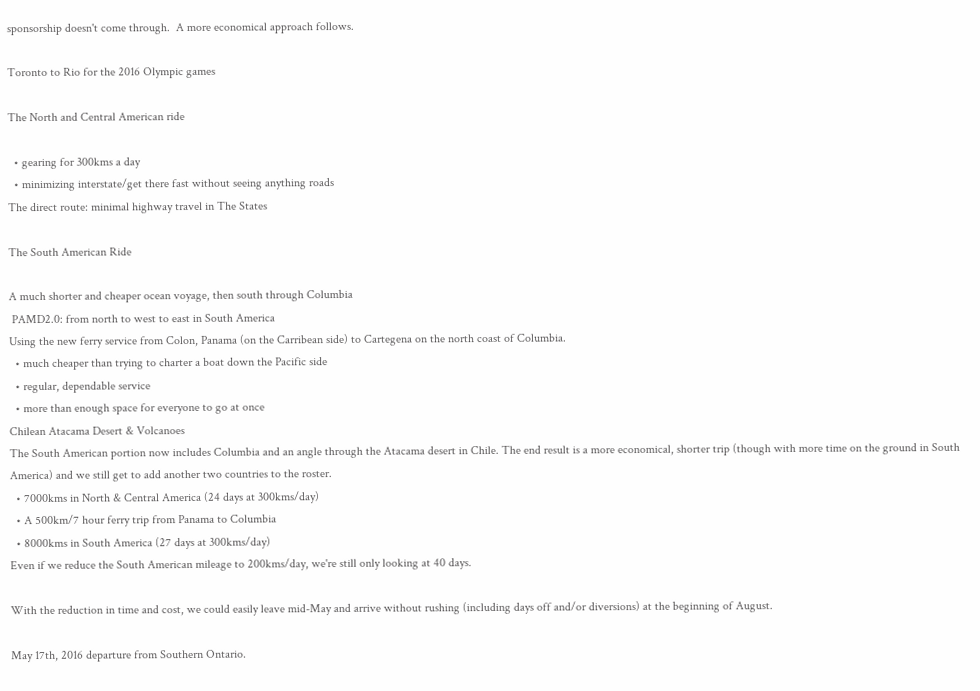sponsorship doesn't come through.  A more economical approach follows.

Toronto to Rio for the 2016 Olympic games

The North and Central American ride

  • gearing for 300kms a day
  • minimizing interstate/get there fast without seeing anything roads
The direct route: minimal highway travel in The States

The South American Ride

A much shorter and cheaper ocean voyage, then south through Columbia
 PAMD2.0: from north to west to east in South America
Using the new ferry service from Colon, Panama (on the Carribean side) to Cartegena on the north coast of Columbia.
  • much cheaper than trying to charter a boat down the Pacific side
  • regular, dependable service
  • more than enough space for everyone to go at once
Chilean Atacama Desert & Volcanoes
The South American portion now includes Columbia and an angle through the Atacama desert in Chile. The end result is a more economical, shorter trip (though with more time on the ground in South America) and we still get to add another two countries to the roster.
  • 7000kms in North & Central America (24 days at 300kms/day)
  • A 500km/7 hour ferry trip from Panama to Columbia
  • 8000kms in South America (27 days at 300kms/day)
Even if we reduce the South American mileage to 200kms/day, we're still only looking at 40 days.

With the reduction in time and cost, we could easily leave mid-May and arrive without rushing (including days off and/or diversions) at the beginning of August.

May 17th, 2016 departure from Southern Ontario.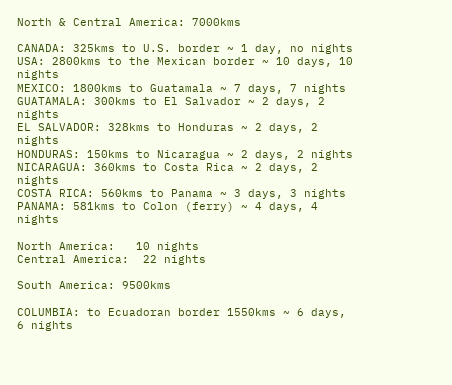North & Central America: 7000kms

CANADA: 325kms to U.S. border ~ 1 day, no nights
USA: 2800kms to the Mexican border ~ 10 days, 10 nights
MEXICO: 1800kms to Guatamala ~ 7 days, 7 nights
GUATAMALA: 300kms to El Salvador ~ 2 days, 2 nights
EL SALVADOR: 328kms to Honduras ~ 2 days, 2 nights
HONDURAS: 150kms to Nicaragua ~ 2 days, 2 nights
NICARAGUA: 360kms to Costa Rica ~ 2 days, 2 nights
COSTA RICA: 560kms to Panama ~ 3 days, 3 nights
PANAMA: 581kms to Colon (ferry) ~ 4 days, 4 nights

North America:   10 nights
Central America:  22 nights

South America: 9500kms

COLUMBIA: to Ecuadoran border 1550kms ~ 6 days, 6 nights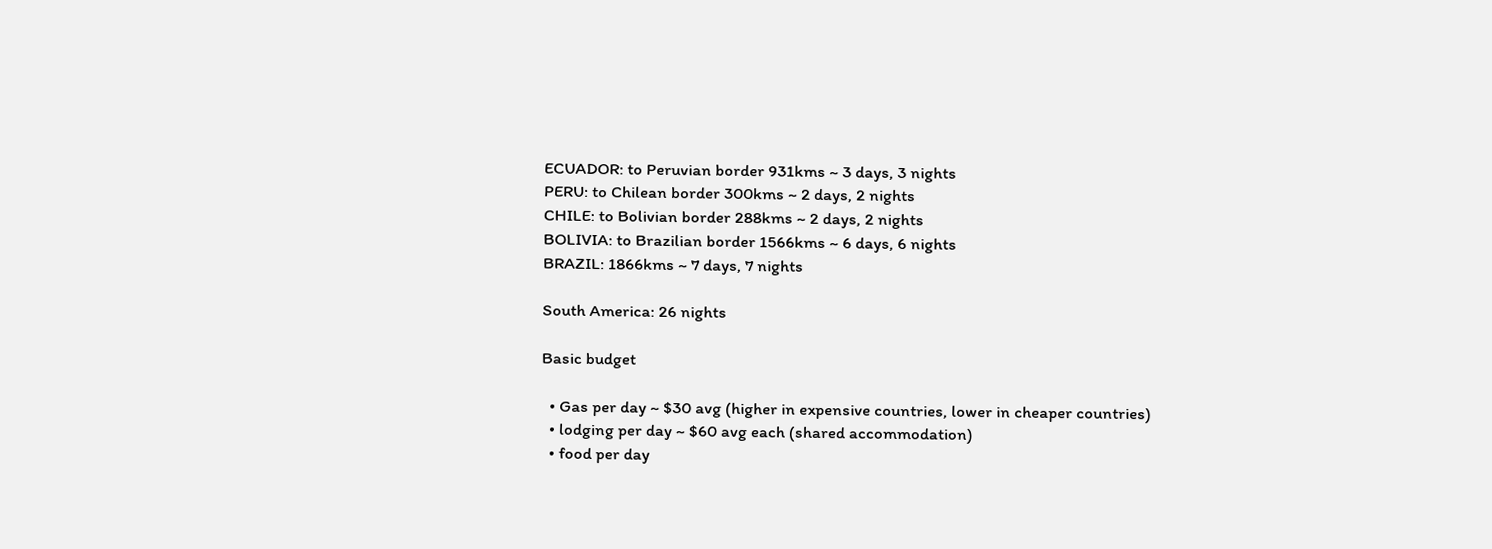ECUADOR: to Peruvian border 931kms ~ 3 days, 3 nights
PERU: to Chilean border 300kms ~ 2 days, 2 nights
CHILE: to Bolivian border 288kms ~ 2 days, 2 nights
BOLIVIA: to Brazilian border 1566kms ~ 6 days, 6 nights
BRAZIL: 1866kms ~ 7 days, 7 nights

South America: 26 nights

Basic budget

  • Gas per day ~ $30 avg (higher in expensive countries, lower in cheaper countries)
  • lodging per day ~ $60 avg each (shared accommodation)
  • food per day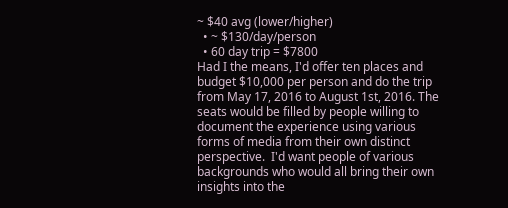~ $40 avg (lower/higher)
  • ~ $130/day/person
  • 60 day trip = $7800
Had I the means, I'd offer ten places and budget $10,000 per person and do the trip from May 17, 2016 to August 1st, 2016. The seats would be filled by people willing to document the experience using various forms of media from their own distinct perspective.  I'd want people of various backgrounds who would all bring their own insights into the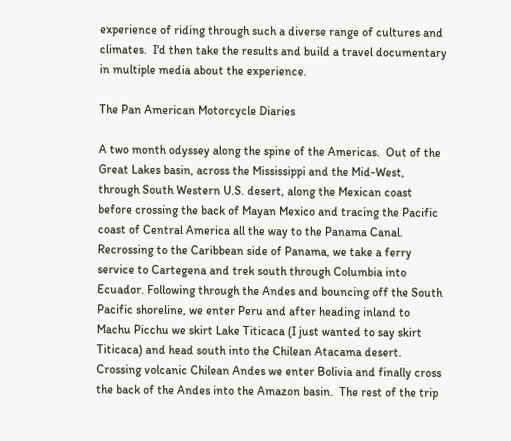experience of riding through such a diverse range of cultures and climates.  I'd then take the results and build a travel documentary in multiple media about the experience.

The Pan American Motorcycle Diaries

A two month odyssey along the spine of the Americas.  Out of the Great Lakes basin, across the Mississippi and the Mid-West, through South Western U.S. desert, along the Mexican coast before crossing the back of Mayan Mexico and tracing the Pacific coast of Central America all the way to the Panama Canal. Recrossing to the Caribbean side of Panama, we take a ferry service to Cartegena and trek south through Columbia into Ecuador. Following through the Andes and bouncing off the South Pacific shoreline, we enter Peru and after heading inland to Machu Picchu we skirt Lake Titicaca (I just wanted to say skirt Titicaca) and head south into the Chilean Atacama desert.  Crossing volcanic Chilean Andes we enter Bolivia and finally cross the back of the Andes into the Amazon basin.  The rest of the trip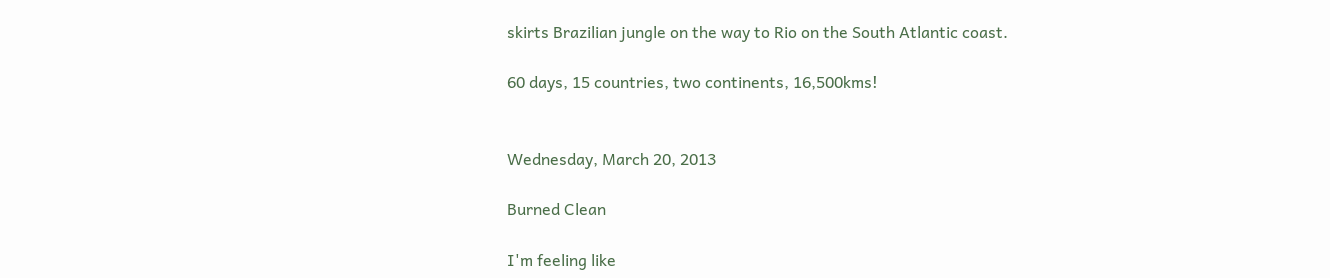skirts Brazilian jungle on the way to Rio on the South Atlantic coast.

60 days, 15 countries, two continents, 16,500kms!


Wednesday, March 20, 2013

Burned Clean

I'm feeling like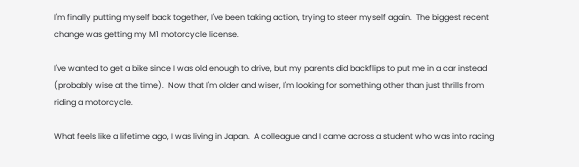I'm finally putting myself back together, I've been taking action, trying to steer myself again.  The biggest recent change was getting my M1 motorcycle license.

I've wanted to get a bike since I was old enough to drive, but my parents did backflips to put me in a car instead (probably wise at the time).  Now that I'm older and wiser, I'm looking for something other than just thrills from riding a motorcycle.

What feels like a lifetime ago, I was living in Japan.  A colleague and I came across a student who was into racing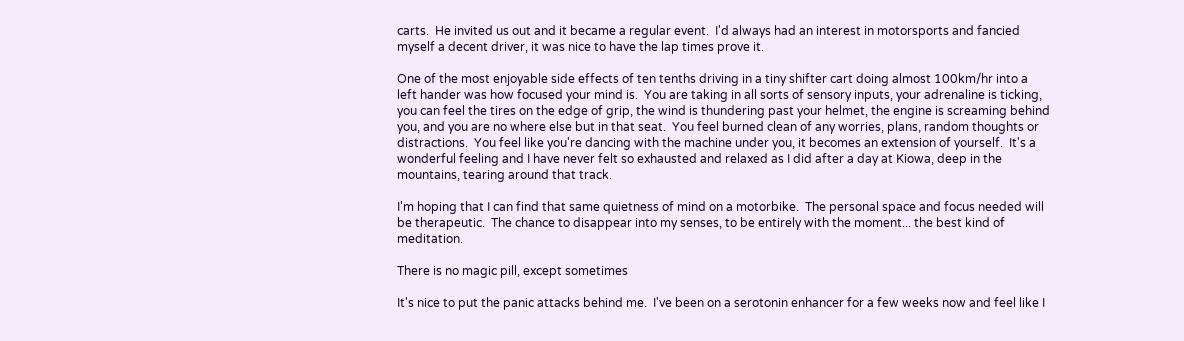carts.  He invited us out and it became a regular event.  I'd always had an interest in motorsports and fancied myself a decent driver, it was nice to have the lap times prove it.

One of the most enjoyable side effects of ten tenths driving in a tiny shifter cart doing almost 100km/hr into a left hander was how focused your mind is.  You are taking in all sorts of sensory inputs, your adrenaline is ticking, you can feel the tires on the edge of grip, the wind is thundering past your helmet, the engine is screaming behind you, and you are no where else but in that seat.  You feel burned clean of any worries, plans, random thoughts or distractions.  You feel like you're dancing with the machine under you, it becomes an extension of yourself.  It's a wonderful feeling and I have never felt so exhausted and relaxed as I did after a day at Kiowa, deep in the mountains, tearing around that track.

I'm hoping that I can find that same quietness of mind on a motorbike.  The personal space and focus needed will be therapeutic.  The chance to disappear into my senses, to be entirely with the moment... the best kind of meditation.

There is no magic pill, except sometimes

It's nice to put the panic attacks behind me.  I've been on a serotonin enhancer for a few weeks now and feel like I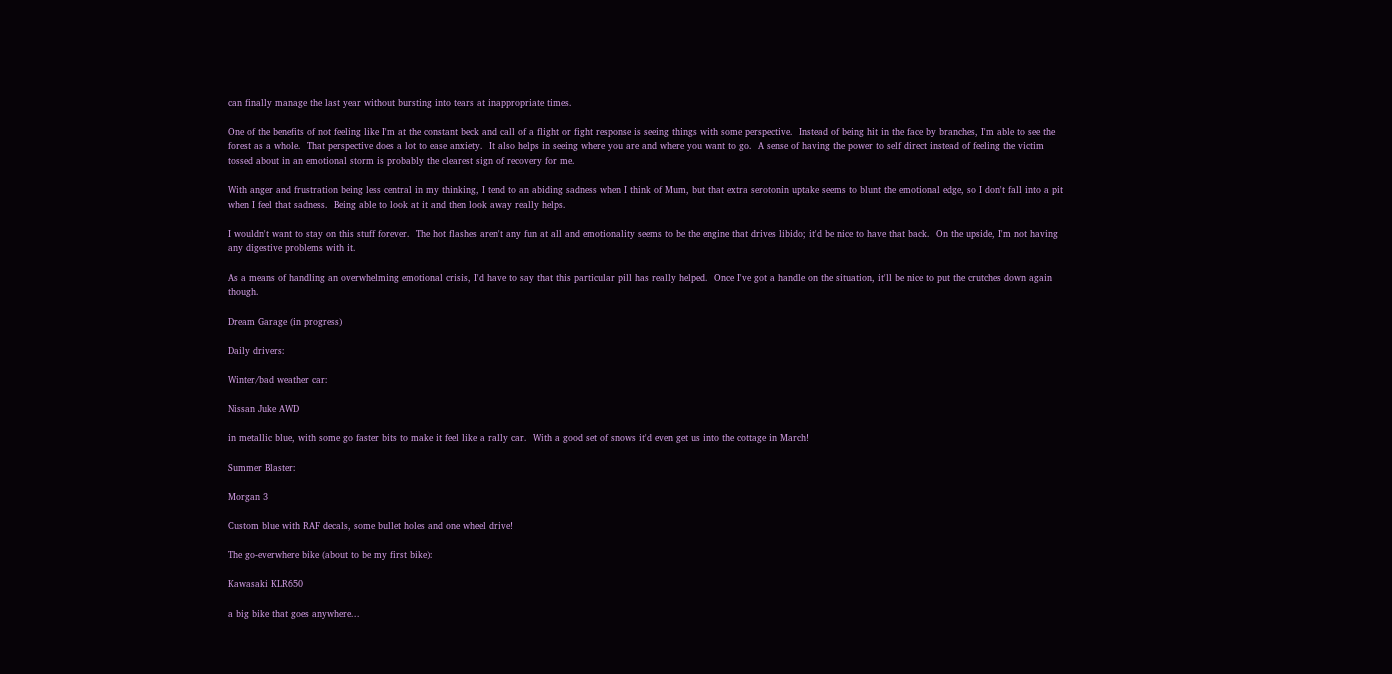can finally manage the last year without bursting into tears at inappropriate times.

One of the benefits of not feeling like I'm at the constant beck and call of a flight or fight response is seeing things with some perspective.  Instead of being hit in the face by branches, I'm able to see the forest as a whole.  That perspective does a lot to ease anxiety.  It also helps in seeing where you are and where you want to go.  A sense of having the power to self direct instead of feeling the victim tossed about in an emotional storm is probably the clearest sign of recovery for me.

With anger and frustration being less central in my thinking, I tend to an abiding sadness when I think of Mum, but that extra serotonin uptake seems to blunt the emotional edge, so I don't fall into a pit when I feel that sadness.  Being able to look at it and then look away really helps.

I wouldn't want to stay on this stuff forever.  The hot flashes aren't any fun at all and emotionality seems to be the engine that drives libido; it'd be nice to have that back.  On the upside, I'm not having any digestive problems with it.

As a means of handling an overwhelming emotional crisis, I'd have to say that this particular pill has really helped.  Once I've got a handle on the situation, it'll be nice to put the crutches down again though.

Dream Garage (in progress)

Daily drivers:

Winter/bad weather car:

Nissan Juke AWD

in metallic blue, with some go faster bits to make it feel like a rally car.  With a good set of snows it'd even get us into the cottage in March!

Summer Blaster:

Morgan 3

Custom blue with RAF decals, some bullet holes and one wheel drive!

The go-everwhere bike (about to be my first bike):

Kawasaki KLR650

a big bike that goes anywhere...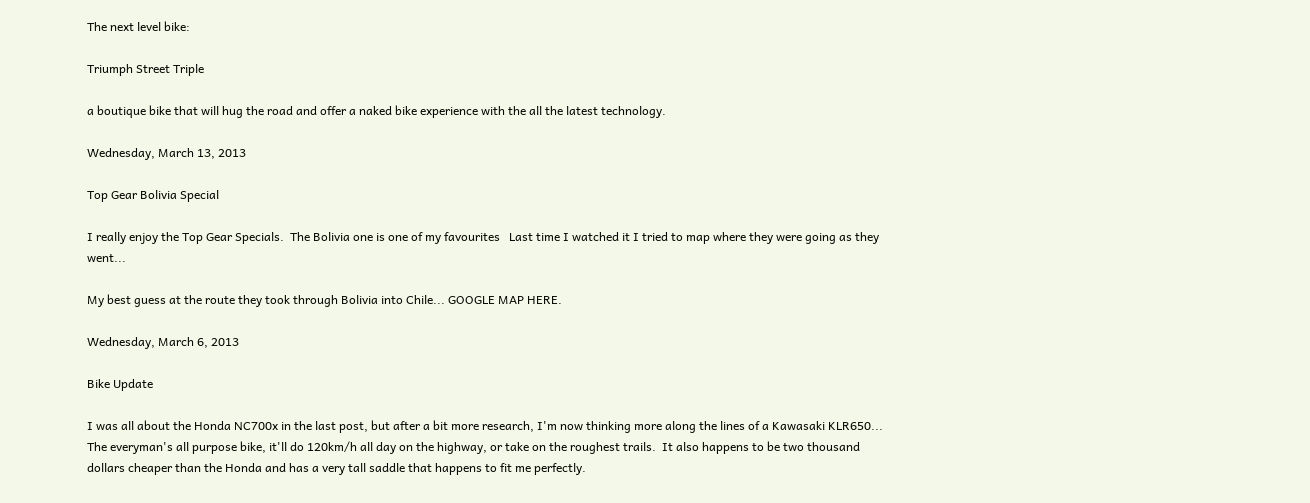The next level bike:

Triumph Street Triple

a boutique bike that will hug the road and offer a naked bike experience with the all the latest technology.

Wednesday, March 13, 2013

Top Gear Bolivia Special

I really enjoy the Top Gear Specials.  The Bolivia one is one of my favourites   Last time I watched it I tried to map where they were going as they went...

My best guess at the route they took through Bolivia into Chile... GOOGLE MAP HERE.

Wednesday, March 6, 2013

Bike Update

I was all about the Honda NC700x in the last post, but after a bit more research, I'm now thinking more along the lines of a Kawasaki KLR650...
The everyman's all purpose bike, it'll do 120km/h all day on the highway, or take on the roughest trails.  It also happens to be two thousand dollars cheaper than the Honda and has a very tall saddle that happens to fit me perfectly.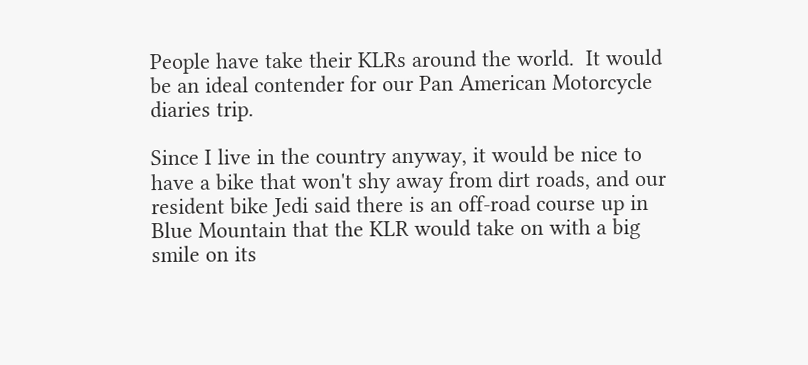People have take their KLRs around the world.  It would be an ideal contender for our Pan American Motorcycle diaries trip.

Since I live in the country anyway, it would be nice to have a bike that won't shy away from dirt roads, and our resident bike Jedi said there is an off-road course up in Blue Mountain that the KLR would take on with a big smile on its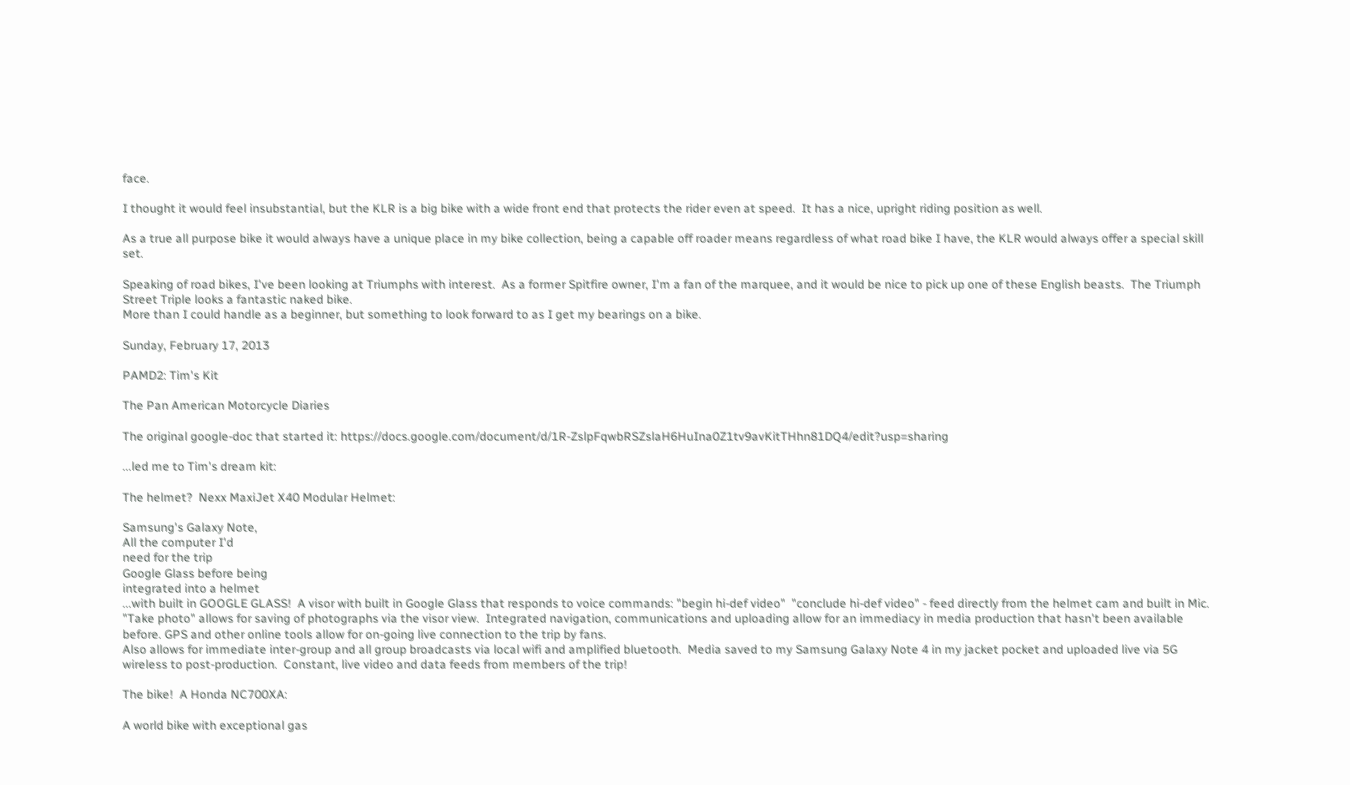face.

I thought it would feel insubstantial, but the KLR is a big bike with a wide front end that protects the rider even at speed.  It has a nice, upright riding position as well.

As a true all purpose bike it would always have a unique place in my bike collection, being a capable off roader means regardless of what road bike I have, the KLR would always offer a special skill set.

Speaking of road bikes, I've been looking at Triumphs with interest.  As a former Spitfire owner, I'm a fan of the marquee, and it would be nice to pick up one of these English beasts.  The Triumph Street Triple looks a fantastic naked bike.
More than I could handle as a beginner, but something to look forward to as I get my bearings on a bike.

Sunday, February 17, 2013

PAMD2: Tim's Kit

The Pan American Motorcycle Diaries

The original google-doc that started it: https://docs.google.com/document/d/1R-ZslpFqwbRSZslaH6HuIna0Z1tv9avKitTHhn81DQ4/edit?usp=sharing

...led me to Tim's dream kit:

The helmet?  Nexx MaxiJet X40 Modular Helmet:

Samsung's Galaxy Note,
All the computer I'd
need for the trip
Google Glass before being
integrated into a helmet
...with built in GOOGLE GLASS!  A visor with built in Google Glass that responds to voice commands: "begin hi-def video"  "conclude hi-def video" - feed directly from the helmet cam and built in Mic.  "Take photo" allows for saving of photographs via the visor view.  Integrated navigation, communications and uploading allow for an immediacy in media production that hasn't been available before. GPS and other online tools allow for on-going live connection to the trip by fans.
Also allows for immediate inter-group and all group broadcasts via local wifi and amplified bluetooth.  Media saved to my Samsung Galaxy Note 4 in my jacket pocket and uploaded live via 5G wireless to post-production.  Constant, live video and data feeds from members of the trip!

The bike!  A Honda NC700XA:

A world bike with exceptional gas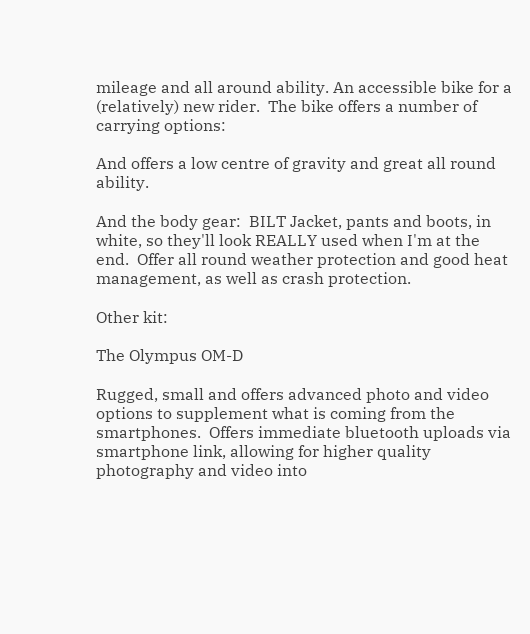mileage and all around ability. An accessible bike for a (relatively) new rider.  The bike offers a number of carrying options:

And offers a low centre of gravity and great all round ability.

And the body gear:  BILT Jacket, pants and boots, in white, so they'll look REALLY used when I'm at the end.  Offer all round weather protection and good heat management, as well as crash protection.

Other kit:

The Olympus OM-D

Rugged, small and offers advanced photo and video options to supplement what is coming from the smartphones.  Offers immediate bluetooth uploads via smartphone link, allowing for higher quality photography and video into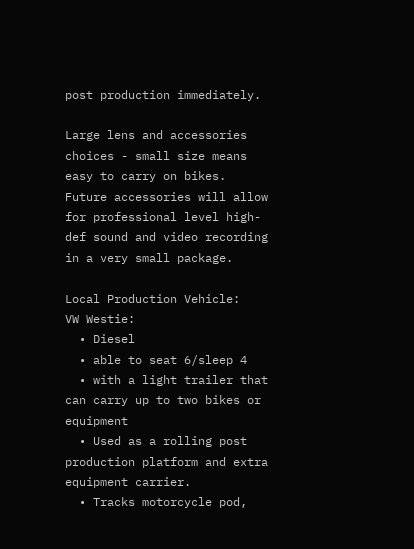post production immediately.

Large lens and accessories choices - small size means easy to carry on bikes.  Future accessories will allow for professional level high-def sound and video recording in a very small package.

Local Production Vehicle:
VW Westie:
  • Diesel
  • able to seat 6/sleep 4
  • with a light trailer that can carry up to two bikes or equipment
  • Used as a rolling post production platform and extra equipment carrier.
  • Tracks motorcycle pod,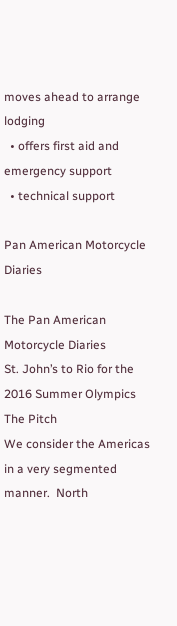moves ahead to arrange lodging
  • offers first aid and emergency support
  • technical support

Pan American Motorcycle Diaries

The Pan American Motorcycle Diaries
St. John’s to Rio for the 2016 Summer Olympics
The Pitch
We consider the Americas in a very segmented manner.  North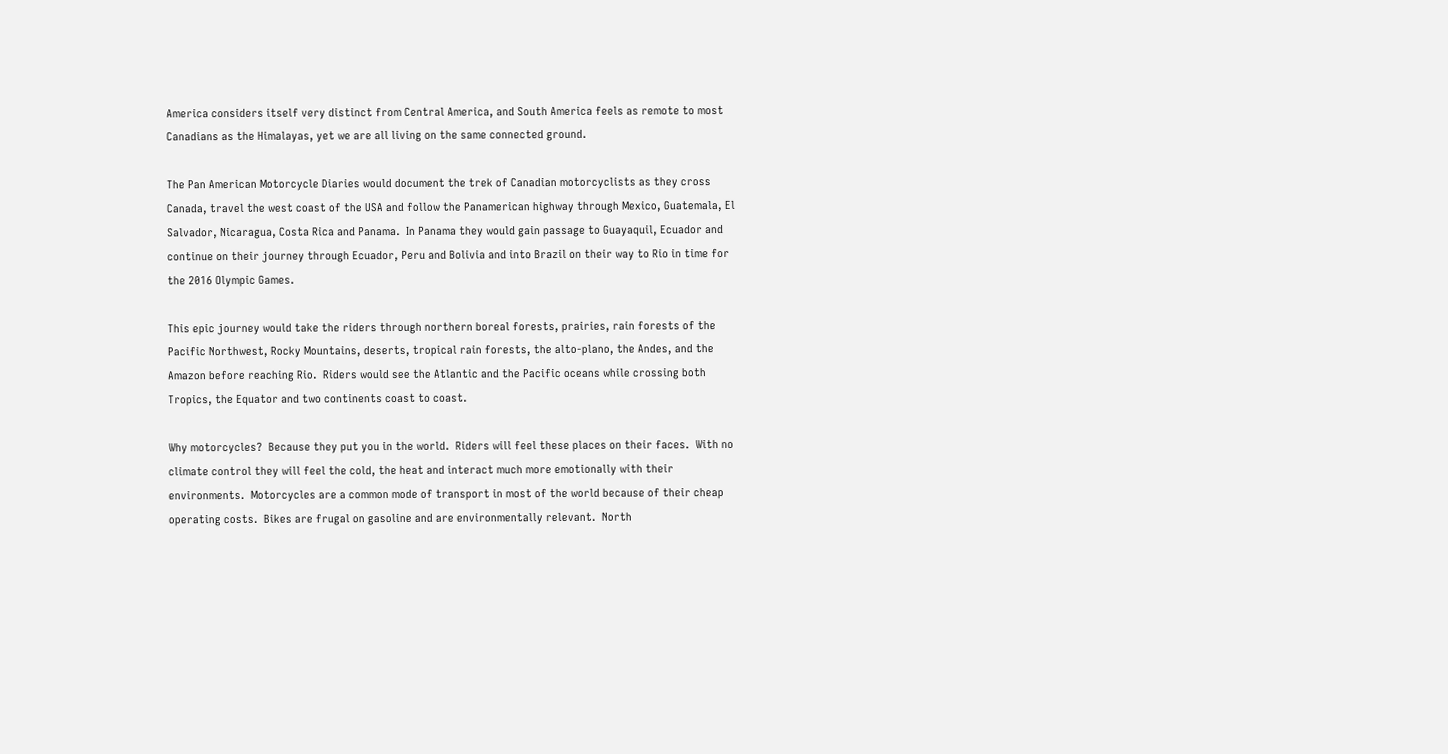America considers itself very distinct from Central America, and South America feels as remote to most Canadians as the Himalayas, yet we are all living on the same connected ground.

The Pan American Motorcycle Diaries would document the trek of Canadian motorcyclists as they cross Canada, travel the west coast of the USA and follow the Panamerican highway through Mexico, Guatemala, El Salvador, Nicaragua, Costa Rica and Panama.  In Panama they would gain passage to Guayaquil, Ecuador and continue on their journey through Ecuador, Peru and Bolivia and into Brazil on their way to Rio in time for the 2016 Olympic Games.

This epic journey would take the riders through northern boreal forests, prairies, rain forests of the Pacific Northwest, Rocky Mountains, deserts, tropical rain forests, the alto-plano, the Andes, and the Amazon before reaching Rio.  Riders would see the Atlantic and the Pacific oceans while crossing both Tropics, the Equator and two continents coast to coast.

Why motorcycles?  Because they put you in the world.  Riders will feel these places on their faces.  With no climate control they will feel the cold, the heat and interact much more emotionally with their environments.  Motorcycles are a common mode of transport in most of the world because of their cheap operating costs.  Bikes are frugal on gasoline and are environmentally relevant.  North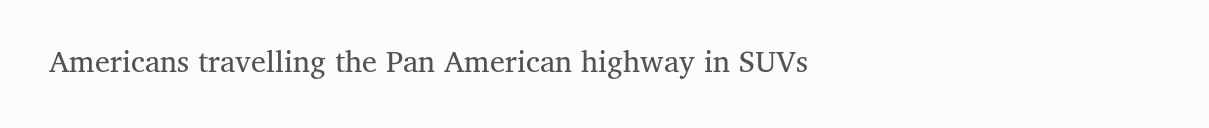Americans travelling the Pan American highway in SUVs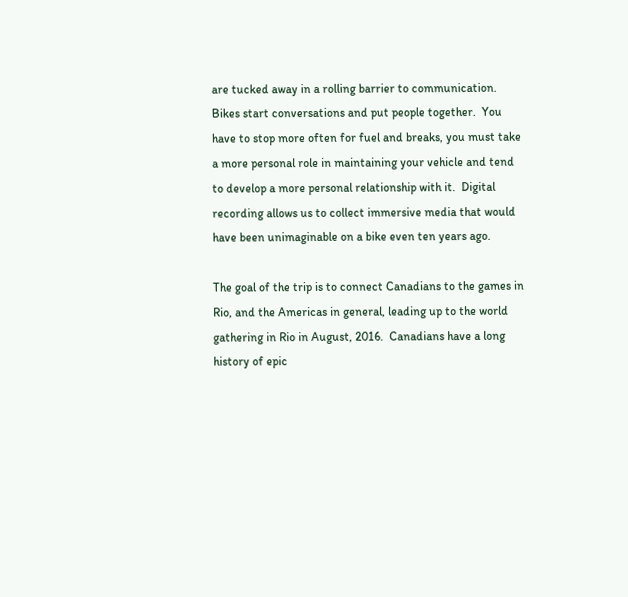are tucked away in a rolling barrier to communication.  Bikes start conversations and put people together.  You have to stop more often for fuel and breaks, you must take a more personal role in maintaining your vehicle and tend to develop a more personal relationship with it.  Digital recording allows us to collect immersive media that would have been unimaginable on a bike even ten years ago.

The goal of the trip is to connect Canadians to the games in Rio, and the Americas in general, leading up to the world gathering in Rio in August, 2016.  Canadians have a long history of epic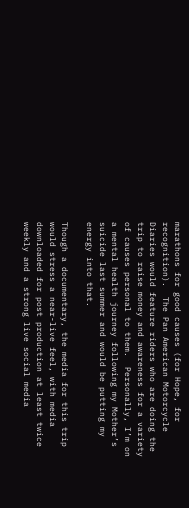marathons for good causes (for Hope, for recognition).  The Pan American Motorcycle Diaries would feature riders who are doing the trip to raise money and awareness for a variety of causes personal to them.  Personally, I’m on a mental health journey following my Mother’s suicide last summer and would be putting my energy into that.

Though a documentary, the media for this trip would stress a near-live feel, with media downloaded for post production at least twice weekly and a strong live social media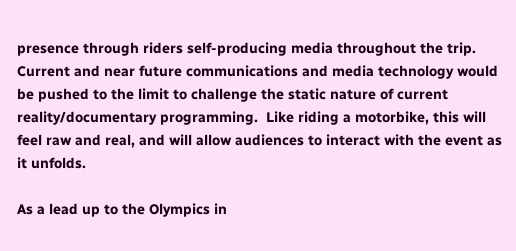presence through riders self-producing media throughout the trip.  Current and near future communications and media technology would be pushed to the limit to challenge the static nature of current reality/documentary programming.  Like riding a motorbike, this will feel raw and real, and will allow audiences to interact with the event as it unfolds.

As a lead up to the Olympics in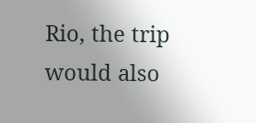Rio, the trip would also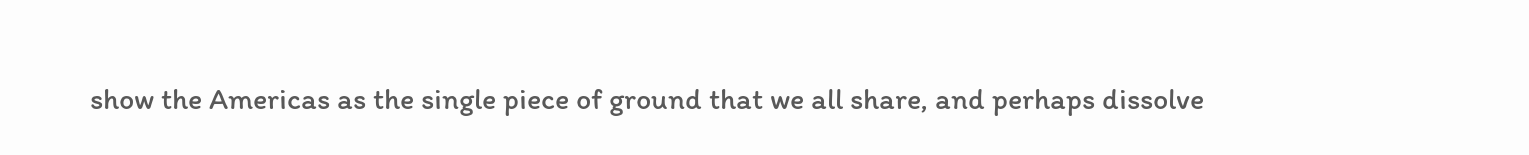show the Americas as the single piece of ground that we all share, and perhaps dissolve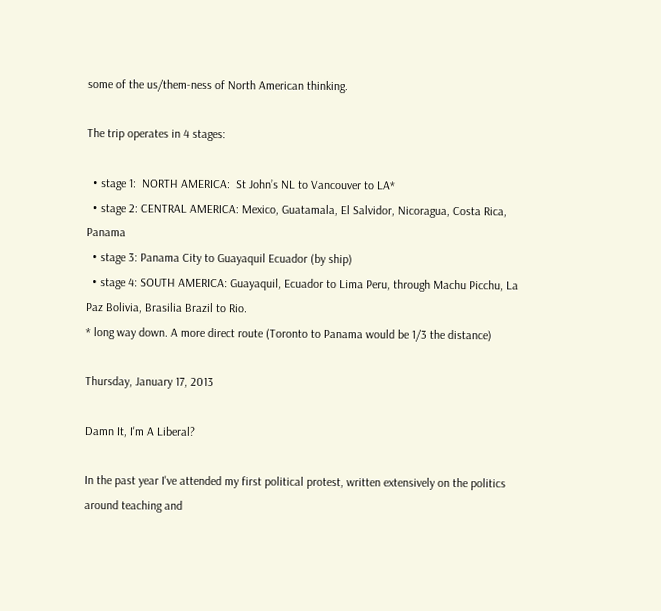some of the us/them-ness of North American thinking.

The trip operates in 4 stages:

  • stage 1:  NORTH AMERICA:  St John’s NL to Vancouver to LA*
  • stage 2: CENTRAL AMERICA: Mexico, Guatamala, El Salvidor, Nicoragua, Costa Rica, Panama
  • stage 3: Panama City to Guayaquil Ecuador (by ship)
  • stage 4: SOUTH AMERICA: Guayaquil, Ecuador to Lima Peru, through Machu Picchu, La Paz Bolivia, Brasilia Brazil to Rio.
* long way down. A more direct route (Toronto to Panama would be 1/3 the distance)

Thursday, January 17, 2013

Damn It, I'm A Liberal?

In the past year I've attended my first political protest, written extensively on the politics around teaching and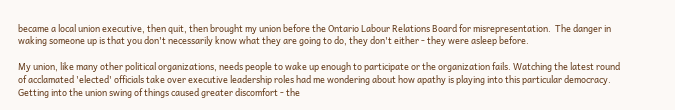became a local union executive, then quit, then brought my union before the Ontario Labour Relations Board for misrepresentation.  The danger in waking someone up is that you don't necessarily know what they are going to do, they don't either - they were asleep before.

My union, like many other political organizations, needs people to wake up enough to participate or the organization fails. Watching the latest round of acclamated 'elected' officials take over executive leadership roles had me wondering about how apathy is playing into this particular democracy. Getting into the union swing of things caused greater discomfort - the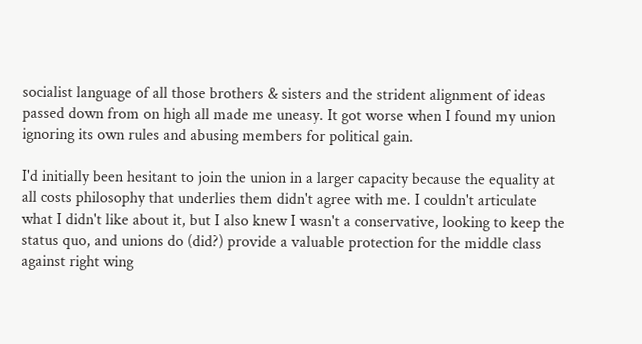socialist language of all those brothers & sisters and the strident alignment of ideas passed down from on high all made me uneasy. It got worse when I found my union ignoring its own rules and abusing members for political gain.

I'd initially been hesitant to join the union in a larger capacity because the equality at all costs philosophy that underlies them didn't agree with me. I couldn't articulate what I didn't like about it, but I also knew I wasn't a conservative, looking to keep the status quo, and unions do (did?) provide a valuable protection for the middle class against right wing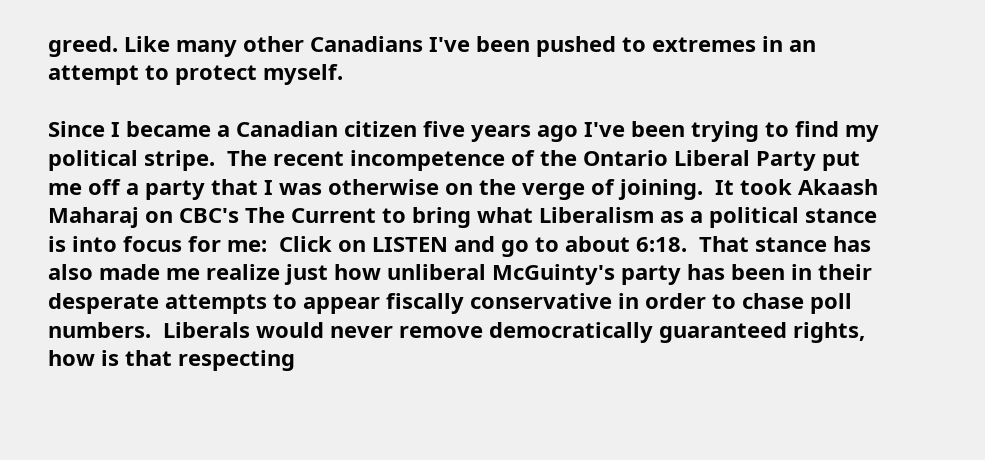greed. Like many other Canadians I've been pushed to extremes in an attempt to protect myself.

Since I became a Canadian citizen five years ago I've been trying to find my political stripe.  The recent incompetence of the Ontario Liberal Party put me off a party that I was otherwise on the verge of joining.  It took Akaash Maharaj on CBC's The Current to bring what Liberalism as a political stance is into focus for me:  Click on LISTEN and go to about 6:18.  That stance has also made me realize just how unliberal McGuinty's party has been in their desperate attempts to appear fiscally conservative in order to chase poll numbers.  Liberals would never remove democratically guaranteed rights, how is that respecting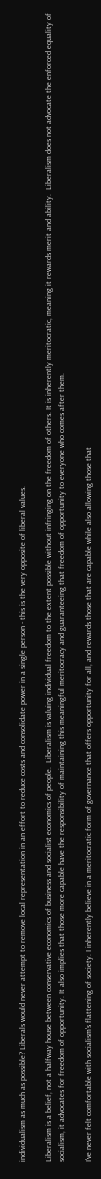individualism as much as possible? Liberals would never attempt to remove local representation in an effort to reduce costs and consolidate power in a single person - this is the very opposite of liberal values.

Liberalism is a belief, not a halfway house between conservative economics of business and socialist economics of people.  Liberalism is valuing individual freedom to the extent possible without infringing on the freedom of others. It is inherently meritocratic, meaning it rewards merit and ability.  Liberalism does not advocate the enforced equality of socialism, it advocates for freedom of opportunity. It also implies that those more capable have the responsibility of maintaining this meaningful meritocracy and guaranteeing that freedom of opportunity to everyone who comes after them.

I've never felt comfortable with socialism's flattening of society. I inherently believe in a meritocratic form of governance that offers opportunity for all, and rewards those that are capable while also allowing those that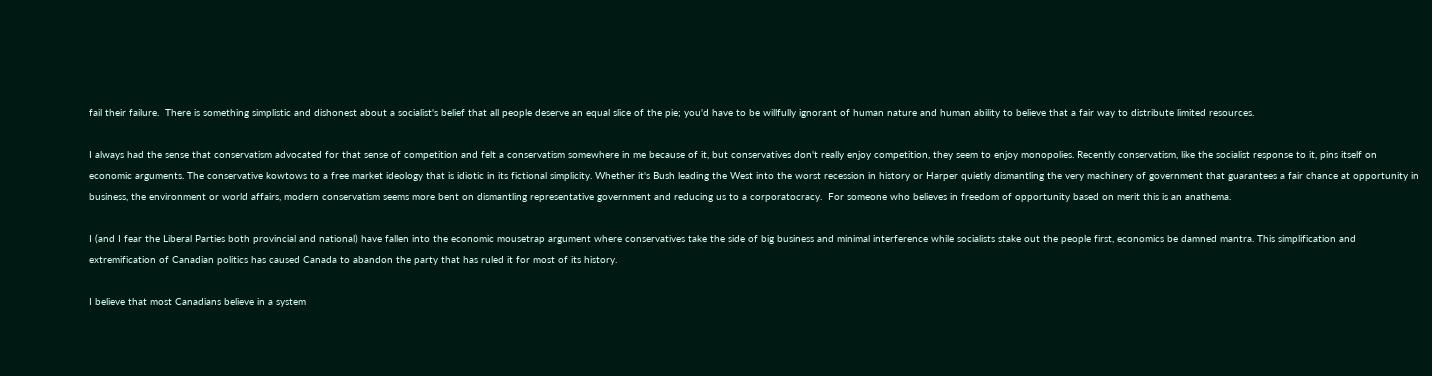fail their failure.  There is something simplistic and dishonest about a socialist's belief that all people deserve an equal slice of the pie; you'd have to be willfully ignorant of human nature and human ability to believe that a fair way to distribute limited resources.

I always had the sense that conservatism advocated for that sense of competition and felt a conservatism somewhere in me because of it, but conservatives don't really enjoy competition, they seem to enjoy monopolies. Recently conservatism, like the socialist response to it, pins itself on economic arguments. The conservative kowtows to a free market ideology that is idiotic in its fictional simplicity. Whether it's Bush leading the West into the worst recession in history or Harper quietly dismantling the very machinery of government that guarantees a fair chance at opportunity in business, the environment or world affairs, modern conservatism seems more bent on dismantling representative government and reducing us to a corporatocracy.  For someone who believes in freedom of opportunity based on merit this is an anathema.

I (and I fear the Liberal Parties both provincial and national) have fallen into the economic mousetrap argument where conservatives take the side of big business and minimal interference while socialists stake out the people first, economics be damned mantra. This simplification and extremification of Canadian politics has caused Canada to abandon the party that has ruled it for most of its history.

I believe that most Canadians believe in a system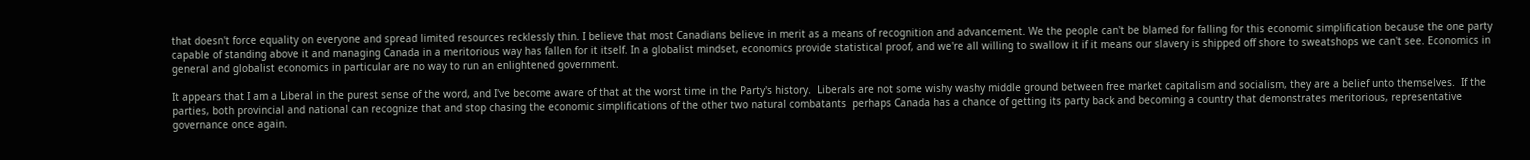that doesn't force equality on everyone and spread limited resources recklessly thin. I believe that most Canadians believe in merit as a means of recognition and advancement. We the people can't be blamed for falling for this economic simplification because the one party capable of standing above it and managing Canada in a meritorious way has fallen for it itself. In a globalist mindset, economics provide statistical proof, and we're all willing to swallow it if it means our slavery is shipped off shore to sweatshops we can't see. Economics in general and globalist economics in particular are no way to run an enlightened government.

It appears that I am a Liberal in the purest sense of the word, and I've become aware of that at the worst time in the Party's history.  Liberals are not some wishy washy middle ground between free market capitalism and socialism, they are a belief unto themselves.  If the parties, both provincial and national can recognize that and stop chasing the economic simplifications of the other two natural combatants  perhaps Canada has a chance of getting its party back and becoming a country that demonstrates meritorious, representative governance once again.